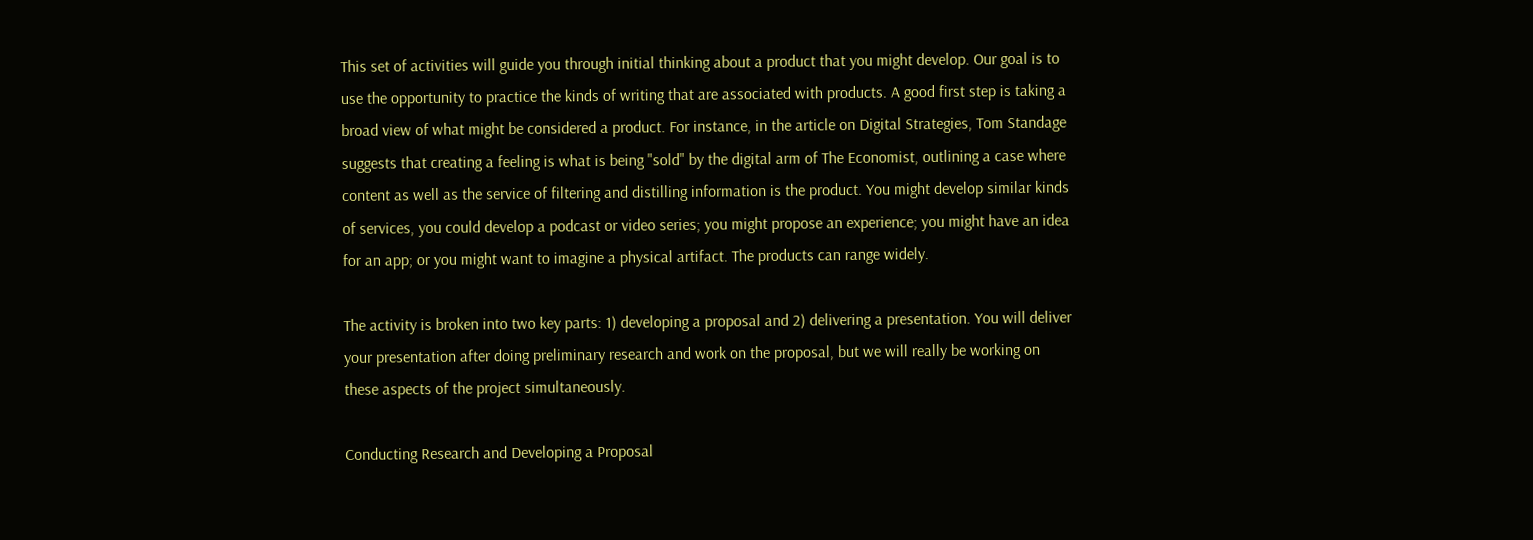This set of activities will guide you through initial thinking about a product that you might develop. Our goal is to use the opportunity to practice the kinds of writing that are associated with products. A good first step is taking a broad view of what might be considered a product. For instance, in the article on Digital Strategies, Tom Standage suggests that creating a feeling is what is being "sold" by the digital arm of The Economist, outlining a case where content as well as the service of filtering and distilling information is the product. You might develop similar kinds of services, you could develop a podcast or video series; you might propose an experience; you might have an idea for an app; or you might want to imagine a physical artifact. The products can range widely.

The activity is broken into two key parts: 1) developing a proposal and 2) delivering a presentation. You will deliver your presentation after doing preliminary research and work on the proposal, but we will really be working on these aspects of the project simultaneously.

Conducting Research and Developing a Proposal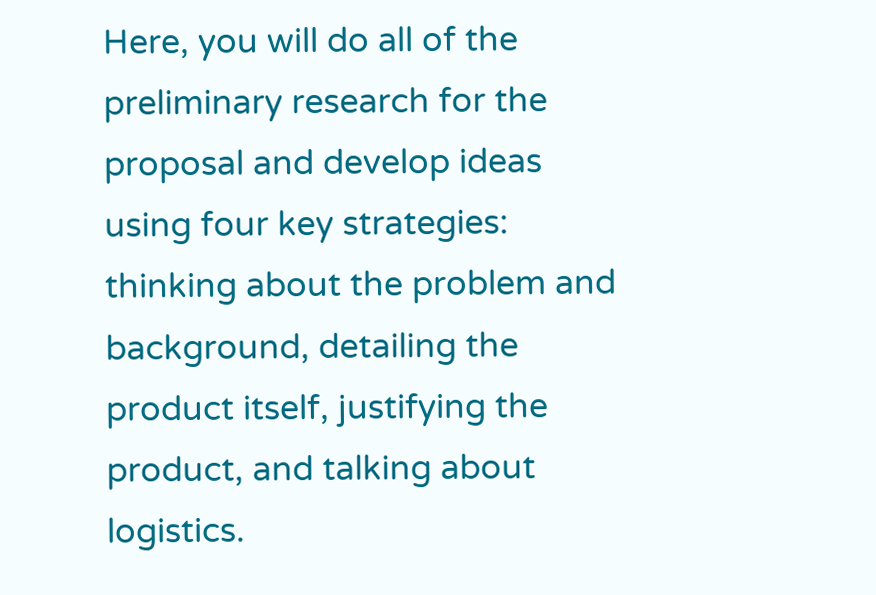Here, you will do all of the preliminary research for the proposal and develop ideas using four key strategies: thinking about the problem and background, detailing the product itself, justifying the product, and talking about logistics.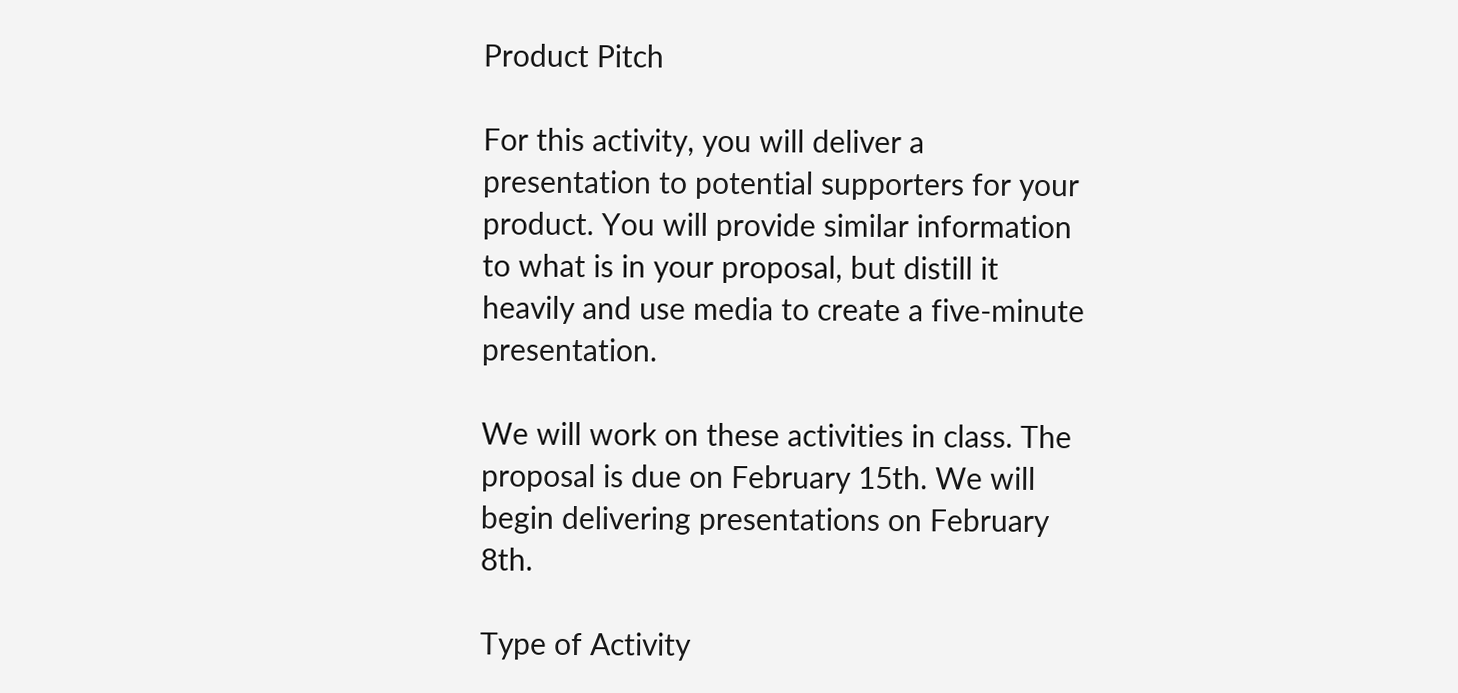Product Pitch

For this activity, you will deliver a presentation to potential supporters for your product. You will provide similar information to what is in your proposal, but distill it heavily and use media to create a five-minute presentation.

We will work on these activities in class. The proposal is due on February 15th. We will begin delivering presentations on February 8th.

Type of Activity